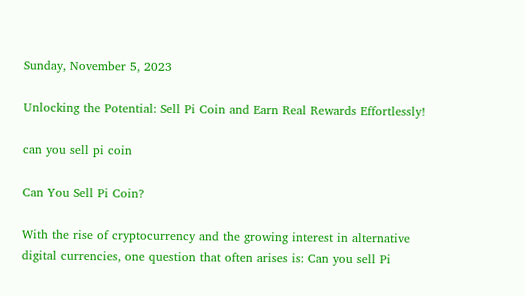Sunday, November 5, 2023

Unlocking the Potential: Sell Pi Coin and Earn Real Rewards Effortlessly!

can you sell pi coin

Can You Sell Pi Coin?

With the rise of cryptocurrency and the growing interest in alternative digital currencies, one question that often arises is: Can you sell Pi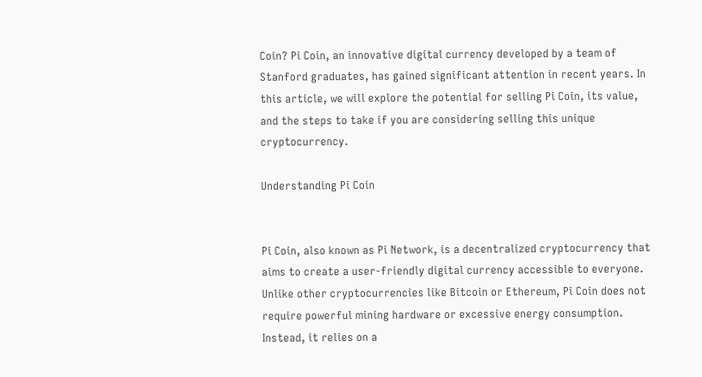Coin? Pi Coin, an innovative digital currency developed by a team of Stanford graduates, has gained significant attention in recent years. In this article, we will explore the potential for selling Pi Coin, its value, and the steps to take if you are considering selling this unique cryptocurrency.

Understanding Pi Coin


Pi Coin, also known as Pi Network, is a decentralized cryptocurrency that aims to create a user-friendly digital currency accessible to everyone. Unlike other cryptocurrencies like Bitcoin or Ethereum, Pi Coin does not require powerful mining hardware or excessive energy consumption. Instead, it relies on a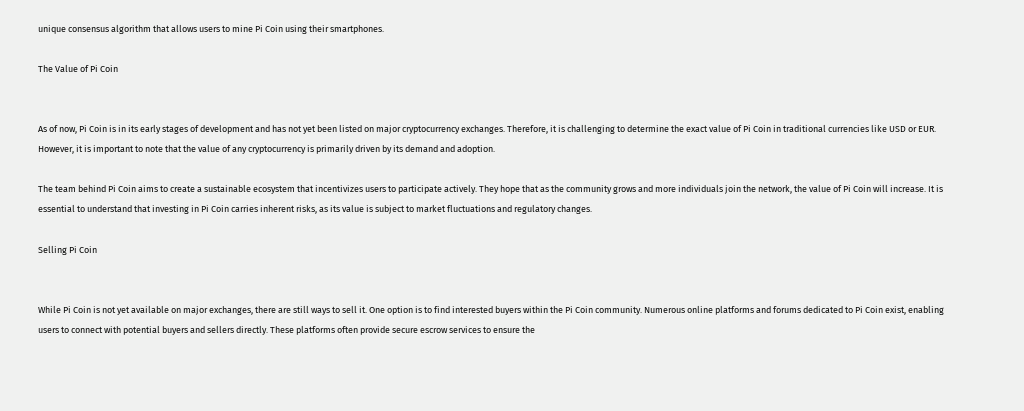unique consensus algorithm that allows users to mine Pi Coin using their smartphones.

The Value of Pi Coin


As of now, Pi Coin is in its early stages of development and has not yet been listed on major cryptocurrency exchanges. Therefore, it is challenging to determine the exact value of Pi Coin in traditional currencies like USD or EUR. However, it is important to note that the value of any cryptocurrency is primarily driven by its demand and adoption.

The team behind Pi Coin aims to create a sustainable ecosystem that incentivizes users to participate actively. They hope that as the community grows and more individuals join the network, the value of Pi Coin will increase. It is essential to understand that investing in Pi Coin carries inherent risks, as its value is subject to market fluctuations and regulatory changes.

Selling Pi Coin


While Pi Coin is not yet available on major exchanges, there are still ways to sell it. One option is to find interested buyers within the Pi Coin community. Numerous online platforms and forums dedicated to Pi Coin exist, enabling users to connect with potential buyers and sellers directly. These platforms often provide secure escrow services to ensure the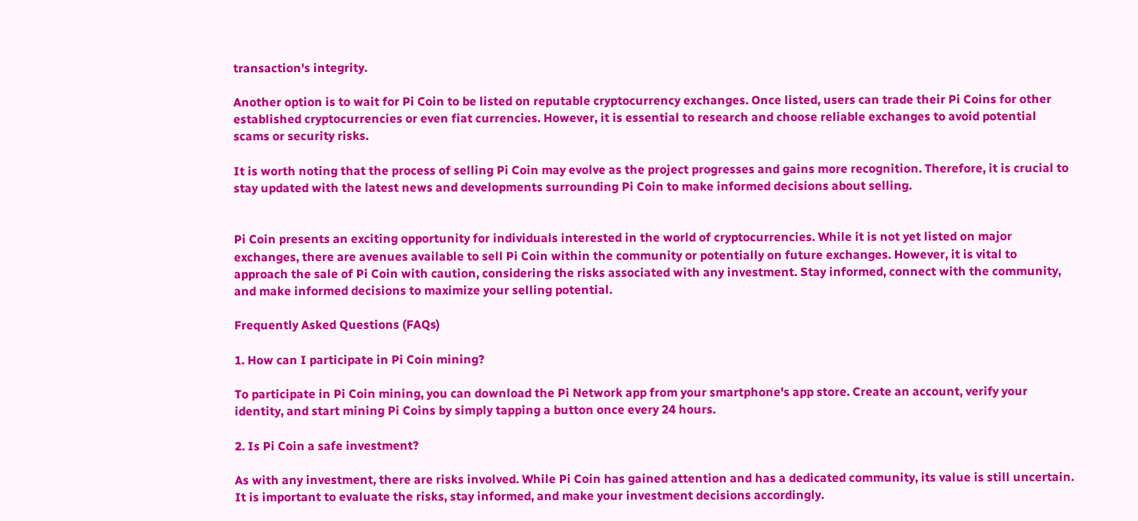transaction's integrity.

Another option is to wait for Pi Coin to be listed on reputable cryptocurrency exchanges. Once listed, users can trade their Pi Coins for other established cryptocurrencies or even fiat currencies. However, it is essential to research and choose reliable exchanges to avoid potential scams or security risks.

It is worth noting that the process of selling Pi Coin may evolve as the project progresses and gains more recognition. Therefore, it is crucial to stay updated with the latest news and developments surrounding Pi Coin to make informed decisions about selling.


Pi Coin presents an exciting opportunity for individuals interested in the world of cryptocurrencies. While it is not yet listed on major exchanges, there are avenues available to sell Pi Coin within the community or potentially on future exchanges. However, it is vital to approach the sale of Pi Coin with caution, considering the risks associated with any investment. Stay informed, connect with the community, and make informed decisions to maximize your selling potential.

Frequently Asked Questions (FAQs)

1. How can I participate in Pi Coin mining?

To participate in Pi Coin mining, you can download the Pi Network app from your smartphone's app store. Create an account, verify your identity, and start mining Pi Coins by simply tapping a button once every 24 hours.

2. Is Pi Coin a safe investment?

As with any investment, there are risks involved. While Pi Coin has gained attention and has a dedicated community, its value is still uncertain. It is important to evaluate the risks, stay informed, and make your investment decisions accordingly.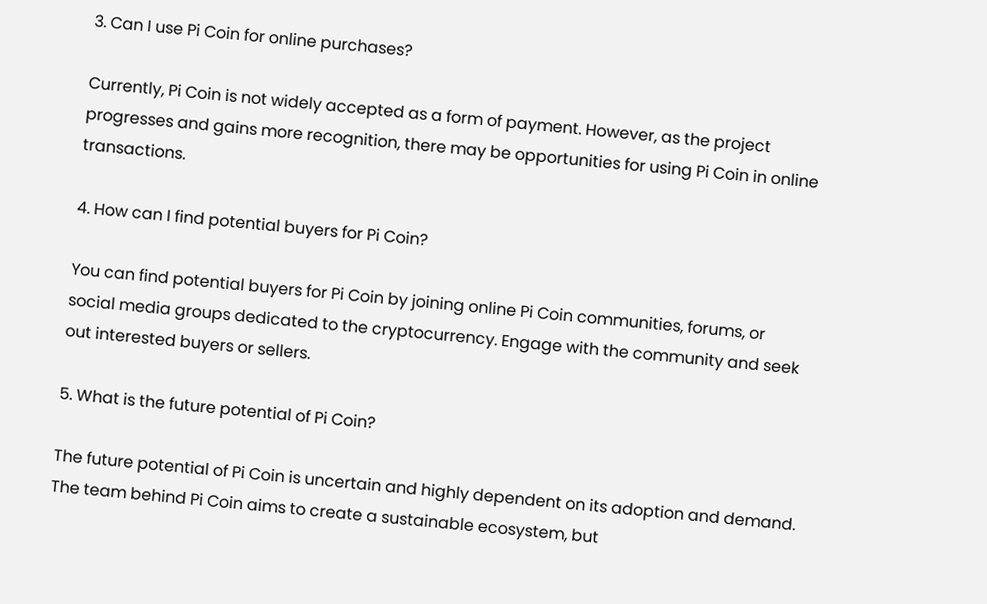3. Can I use Pi Coin for online purchases?

Currently, Pi Coin is not widely accepted as a form of payment. However, as the project progresses and gains more recognition, there may be opportunities for using Pi Coin in online transactions.

4. How can I find potential buyers for Pi Coin?

You can find potential buyers for Pi Coin by joining online Pi Coin communities, forums, or social media groups dedicated to the cryptocurrency. Engage with the community and seek out interested buyers or sellers.

5. What is the future potential of Pi Coin?

The future potential of Pi Coin is uncertain and highly dependent on its adoption and demand. The team behind Pi Coin aims to create a sustainable ecosystem, but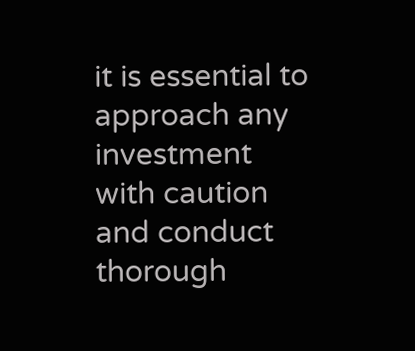it is essential to approach any investment with caution and conduct thorough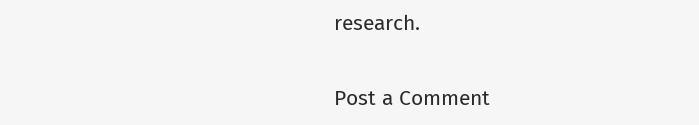research.


Post a Comment